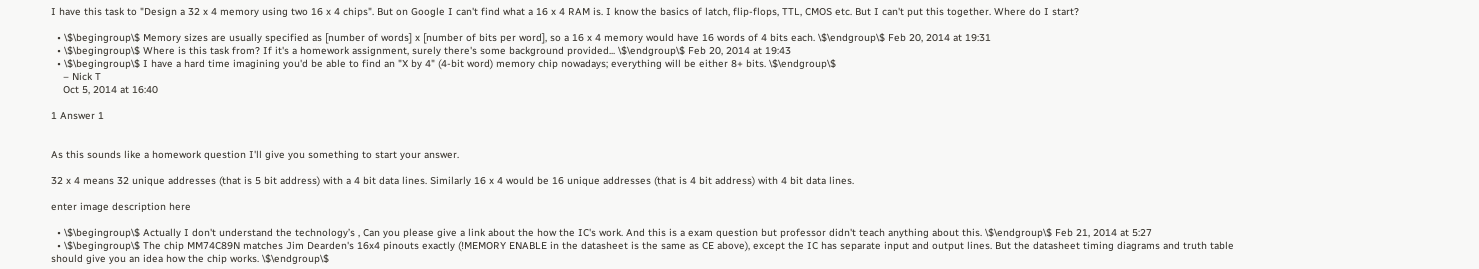I have this task to "Design a 32 x 4 memory using two 16 x 4 chips". But on Google I can't find what a 16 x 4 RAM is. I know the basics of latch, flip-flops, TTL, CMOS etc. But I can't put this together. Where do I start?

  • \$\begingroup\$ Memory sizes are usually specified as [number of words] x [number of bits per word], so a 16 x 4 memory would have 16 words of 4 bits each. \$\endgroup\$ Feb 20, 2014 at 19:31
  • \$\begingroup\$ Where is this task from? If it's a homework assignment, surely there's some background provided... \$\endgroup\$ Feb 20, 2014 at 19:43
  • \$\begingroup\$ I have a hard time imagining you'd be able to find an "X by 4" (4-bit word) memory chip nowadays; everything will be either 8+ bits. \$\endgroup\$
    – Nick T
    Oct 5, 2014 at 16:40

1 Answer 1


As this sounds like a homework question I'll give you something to start your answer.

32 x 4 means 32 unique addresses (that is 5 bit address) with a 4 bit data lines. Similarly 16 x 4 would be 16 unique addresses (that is 4 bit address) with 4 bit data lines.

enter image description here

  • \$\begingroup\$ Actually I don't understand the technology’s , Can you please give a link about the how the IC's work. And this is a exam question but professor didn't teach anything about this. \$\endgroup\$ Feb 21, 2014 at 5:27
  • \$\begingroup\$ The chip MM74C89N matches Jim Dearden's 16x4 pinouts exactly (!MEMORY ENABLE in the datasheet is the same as CE above), except the IC has separate input and output lines. But the datasheet timing diagrams and truth table should give you an idea how the chip works. \$\endgroup\$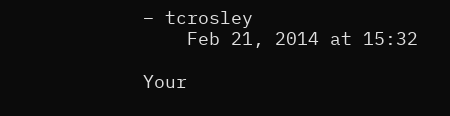– tcrosley
    Feb 21, 2014 at 15:32

Your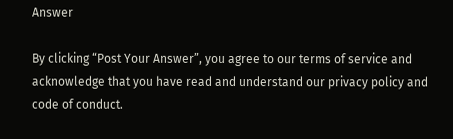Answer

By clicking “Post Your Answer”, you agree to our terms of service and acknowledge that you have read and understand our privacy policy and code of conduct.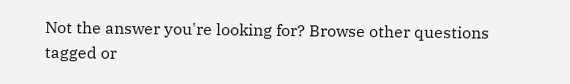Not the answer you're looking for? Browse other questions tagged or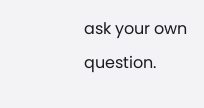ask your own question.